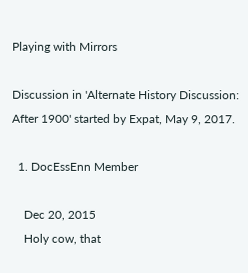Playing with Mirrors

Discussion in 'Alternate History Discussion: After 1900' started by Expat, May 9, 2017.

  1. DocEssEnn Member

    Dec 20, 2015
    Holy cow, that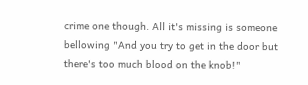crime one though. All it's missing is someone bellowing "And you try to get in the door but there's too much blood on the knob!"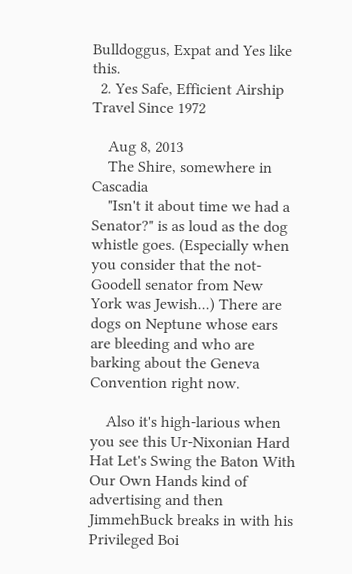Bulldoggus, Expat and Yes like this.
  2. Yes Safe, Efficient Airship Travel Since 1972

    Aug 8, 2013
    The Shire, somewhere in Cascadia
    "Isn't it about time we had a Senator?" is as loud as the dog whistle goes. (Especially when you consider that the not-Goodell senator from New York was Jewish...) There are dogs on Neptune whose ears are bleeding and who are barking about the Geneva Convention right now.

    Also it's high-larious when you see this Ur-Nixonian Hard Hat Let's Swing the Baton With Our Own Hands kind of advertising and then JimmehBuck breaks in with his Privileged Boi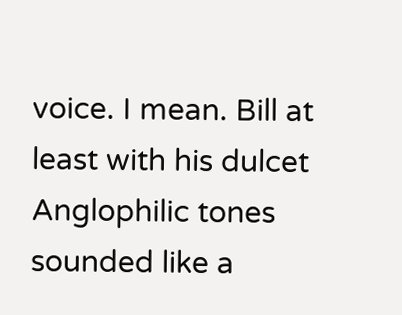voice. I mean. Bill at least with his dulcet Anglophilic tones sounded like a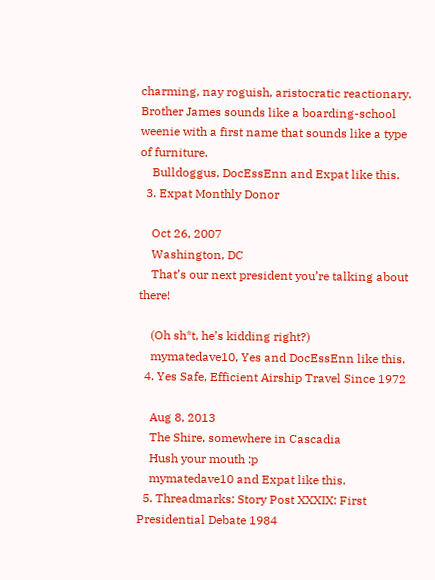charming, nay roguish, aristocratic reactionary. Brother James sounds like a boarding-school weenie with a first name that sounds like a type of furniture.
    Bulldoggus, DocEssEnn and Expat like this.
  3. Expat Monthly Donor

    Oct 26, 2007
    Washington, DC
    That’s our next president you’re talking about there!

    (Oh sh*t, he’s kidding right?)
    mymatedave10, Yes and DocEssEnn like this.
  4. Yes Safe, Efficient Airship Travel Since 1972

    Aug 8, 2013
    The Shire, somewhere in Cascadia
    Hush your mouth :p
    mymatedave10 and Expat like this.
  5. Threadmarks: Story Post XXXIX: First Presidential Debate 1984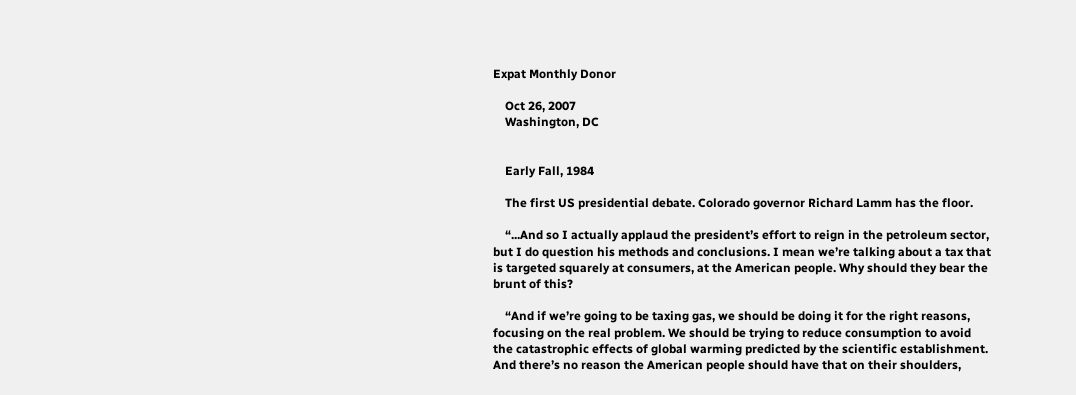Expat Monthly Donor

    Oct 26, 2007
    Washington, DC


    Early Fall, 1984

    The first US presidential debate. Colorado governor Richard Lamm has the floor.

    “...And so I actually applaud the president’s effort to reign in the petroleum sector, but I do question his methods and conclusions. I mean we’re talking about a tax that is targeted squarely at consumers, at the American people. Why should they bear the brunt of this?

    “And if we’re going to be taxing gas, we should be doing it for the right reasons, focusing on the real problem. We should be trying to reduce consumption to avoid the catastrophic effects of global warming predicted by the scientific establishment. And there’s no reason the American people should have that on their shoulders,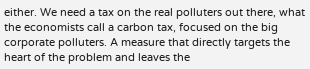either. We need a tax on the real polluters out there, what the economists call a carbon tax, focused on the big corporate polluters. A measure that directly targets the heart of the problem and leaves the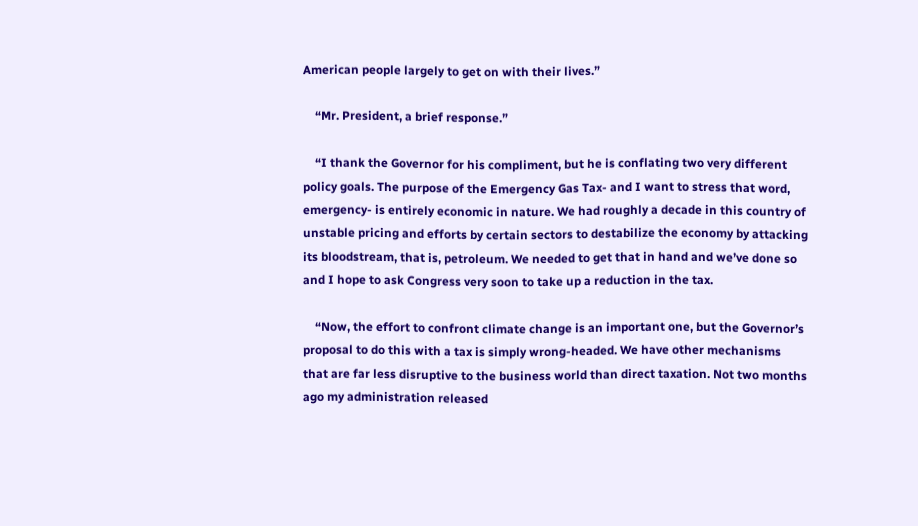American people largely to get on with their lives.”

    “Mr. President, a brief response.”

    “I thank the Governor for his compliment, but he is conflating two very different policy goals. The purpose of the Emergency Gas Tax- and I want to stress that word, emergency- is entirely economic in nature. We had roughly a decade in this country of unstable pricing and efforts by certain sectors to destabilize the economy by attacking its bloodstream, that is, petroleum. We needed to get that in hand and we’ve done so and I hope to ask Congress very soon to take up a reduction in the tax.

    “Now, the effort to confront climate change is an important one, but the Governor’s proposal to do this with a tax is simply wrong-headed. We have other mechanisms that are far less disruptive to the business world than direct taxation. Not two months ago my administration released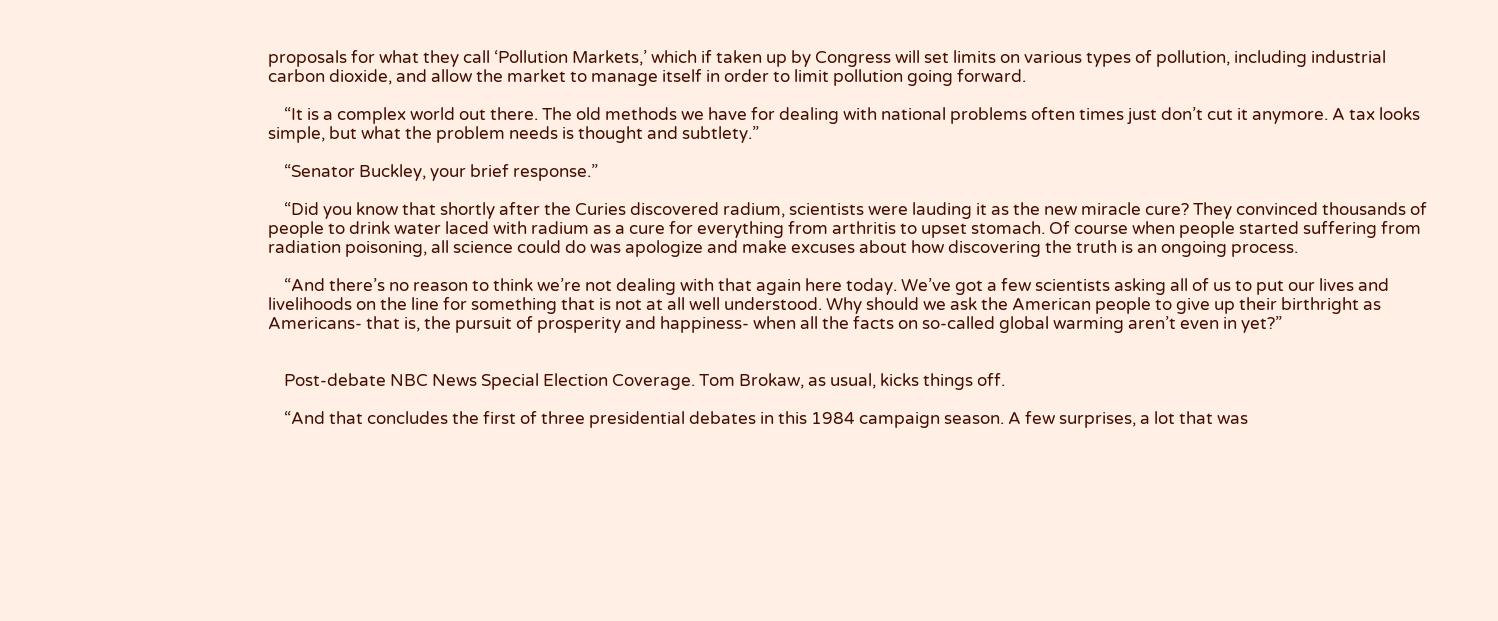proposals for what they call ‘Pollution Markets,’ which if taken up by Congress will set limits on various types of pollution, including industrial carbon dioxide, and allow the market to manage itself in order to limit pollution going forward.

    “It is a complex world out there. The old methods we have for dealing with national problems often times just don’t cut it anymore. A tax looks simple, but what the problem needs is thought and subtlety.”

    “Senator Buckley, your brief response.”

    “Did you know that shortly after the Curies discovered radium, scientists were lauding it as the new miracle cure? They convinced thousands of people to drink water laced with radium as a cure for everything from arthritis to upset stomach. Of course when people started suffering from radiation poisoning, all science could do was apologize and make excuses about how discovering the truth is an ongoing process.

    “And there’s no reason to think we’re not dealing with that again here today. We’ve got a few scientists asking all of us to put our lives and livelihoods on the line for something that is not at all well understood. Why should we ask the American people to give up their birthright as Americans- that is, the pursuit of prosperity and happiness- when all the facts on so-called global warming aren’t even in yet?”


    Post-debate NBC News Special Election Coverage. Tom Brokaw, as usual, kicks things off.

    “And that concludes the first of three presidential debates in this 1984 campaign season. A few surprises, a lot that was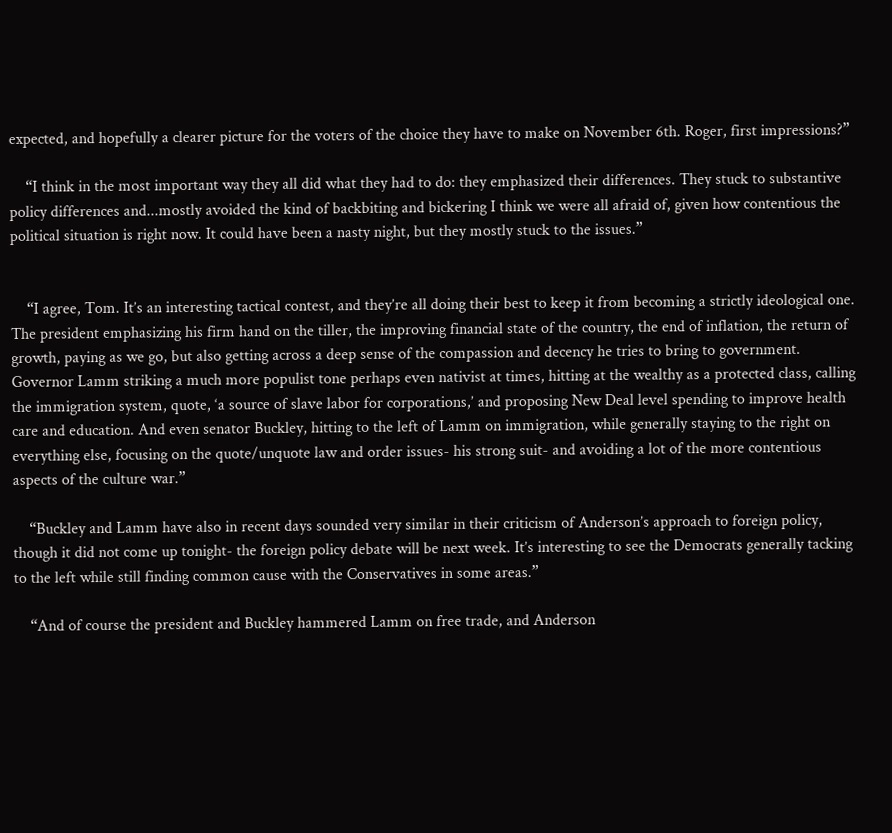expected, and hopefully a clearer picture for the voters of the choice they have to make on November 6th. Roger, first impressions?”

    “I think in the most important way they all did what they had to do: they emphasized their differences. They stuck to substantive policy differences and...mostly avoided the kind of backbiting and bickering I think we were all afraid of, given how contentious the political situation is right now. It could have been a nasty night, but they mostly stuck to the issues.”


    “I agree, Tom. It’s an interesting tactical contest, and they’re all doing their best to keep it from becoming a strictly ideological one. The president emphasizing his firm hand on the tiller, the improving financial state of the country, the end of inflation, the return of growth, paying as we go, but also getting across a deep sense of the compassion and decency he tries to bring to government. Governor Lamm striking a much more populist tone perhaps even nativist at times, hitting at the wealthy as a protected class, calling the immigration system, quote, ‘a source of slave labor for corporations,’ and proposing New Deal level spending to improve health care and education. And even senator Buckley, hitting to the left of Lamm on immigration, while generally staying to the right on everything else, focusing on the quote/unquote law and order issues- his strong suit- and avoiding a lot of the more contentious aspects of the culture war.”

    “Buckley and Lamm have also in recent days sounded very similar in their criticism of Anderson’s approach to foreign policy, though it did not come up tonight- the foreign policy debate will be next week. It’s interesting to see the Democrats generally tacking to the left while still finding common cause with the Conservatives in some areas.”

    “And of course the president and Buckley hammered Lamm on free trade, and Anderson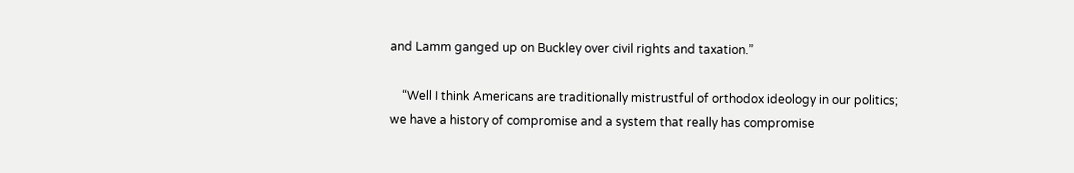and Lamm ganged up on Buckley over civil rights and taxation.”

    “Well I think Americans are traditionally mistrustful of orthodox ideology in our politics; we have a history of compromise and a system that really has compromise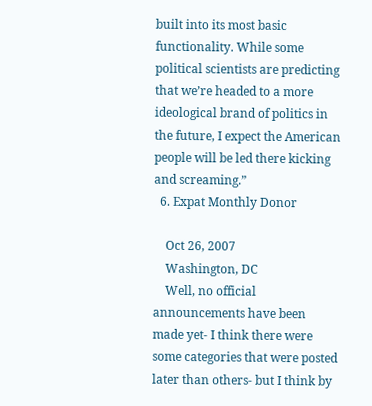built into its most basic functionality. While some political scientists are predicting that we’re headed to a more ideological brand of politics in the future, I expect the American people will be led there kicking and screaming.”
  6. Expat Monthly Donor

    Oct 26, 2007
    Washington, DC
    Well, no official announcements have been made yet- I think there were some categories that were posted later than others- but I think by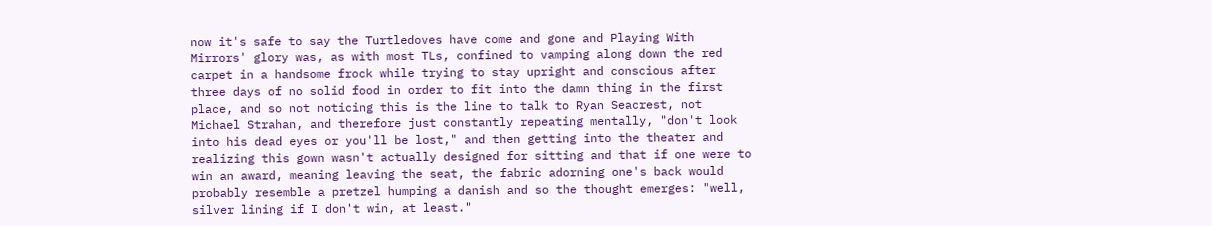now it's safe to say the Turtledoves have come and gone and Playing With Mirrors' glory was, as with most TLs, confined to vamping along down the red carpet in a handsome frock while trying to stay upright and conscious after three days of no solid food in order to fit into the damn thing in the first place, and so not noticing this is the line to talk to Ryan Seacrest, not Michael Strahan, and therefore just constantly repeating mentally, "don't look into his dead eyes or you'll be lost," and then getting into the theater and realizing this gown wasn't actually designed for sitting and that if one were to win an award, meaning leaving the seat, the fabric adorning one's back would probably resemble a pretzel humping a danish and so the thought emerges: "well, silver lining if I don't win, at least."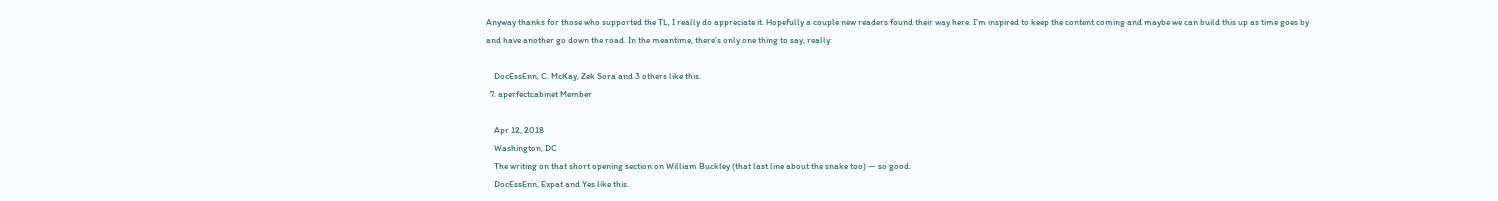Anyway thanks for those who supported the TL, I really do appreciate it. Hopefully a couple new readers found their way here. I'm inspired to keep the content coming and maybe we can build this up as time goes by and have another go down the road. In the meantime, there's only one thing to say, really:

    DocEssEnn, C. McKay, Zek Sora and 3 others like this.
  7. aperfectcabinet Member

    Apr 12, 2018
    Washington, DC
    The writing on that short opening section on William Buckley (that last line about the snake too) — so good.
    DocEssEnn, Expat and Yes like this.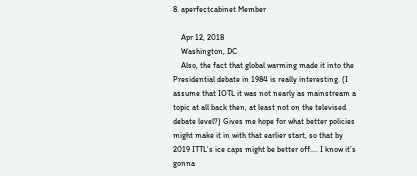8. aperfectcabinet Member

    Apr 12, 2018
    Washington, DC
    Also, the fact that global warming made it into the Presidential debate in 1984 is really interesting. (I assume that IOTL it was not nearly as mainstream a topic at all back then, at least not on the televised debate level?) Gives me hope for what better policies might make it in with that earlier start, so that by 2019 ITTL’s ice caps might be better off.... I know it’s gonna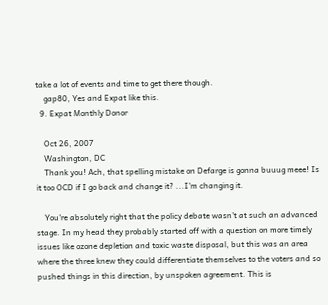take a lot of events and time to get there though.
    gap80, Yes and Expat like this.
  9. Expat Monthly Donor

    Oct 26, 2007
    Washington, DC
    Thank you! Ach, that spelling mistake on Defarge is gonna buuug meee! Is it too OCD if I go back and change it? ...I'm changing it.

    You're absolutely right that the policy debate wasn't at such an advanced stage. In my head they probably started off with a question on more timely issues like ozone depletion and toxic waste disposal, but this was an area where the three knew they could differentiate themselves to the voters and so pushed things in this direction, by unspoken agreement. This is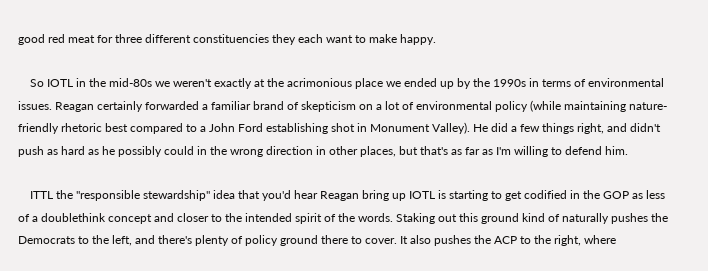good red meat for three different constituencies they each want to make happy.

    So IOTL in the mid-80s we weren't exactly at the acrimonious place we ended up by the 1990s in terms of environmental issues. Reagan certainly forwarded a familiar brand of skepticism on a lot of environmental policy (while maintaining nature-friendly rhetoric best compared to a John Ford establishing shot in Monument Valley). He did a few things right, and didn't push as hard as he possibly could in the wrong direction in other places, but that's as far as I'm willing to defend him.

    ITTL the "responsible stewardship" idea that you'd hear Reagan bring up IOTL is starting to get codified in the GOP as less of a doublethink concept and closer to the intended spirit of the words. Staking out this ground kind of naturally pushes the Democrats to the left, and there's plenty of policy ground there to cover. It also pushes the ACP to the right, where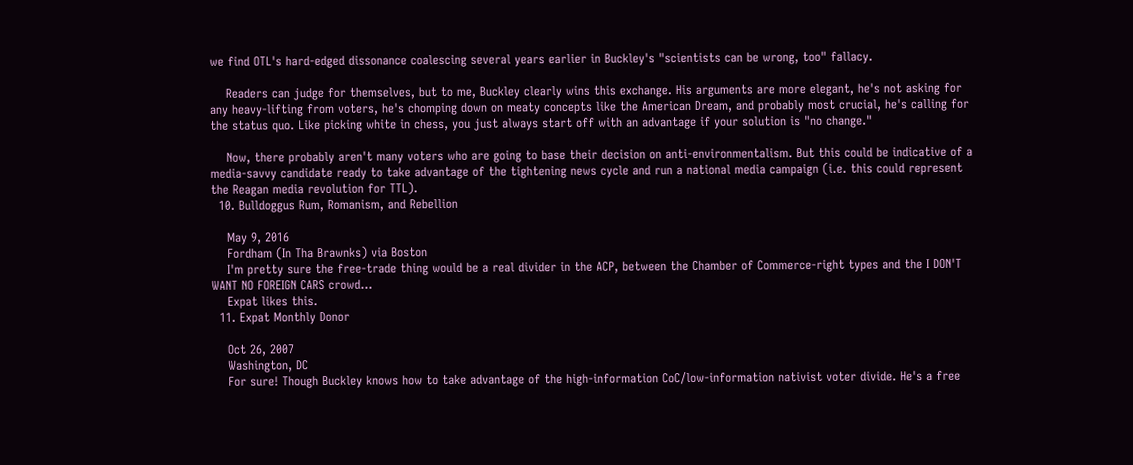we find OTL's hard-edged dissonance coalescing several years earlier in Buckley's "scientists can be wrong, too" fallacy.

    Readers can judge for themselves, but to me, Buckley clearly wins this exchange. His arguments are more elegant, he's not asking for any heavy-lifting from voters, he's chomping down on meaty concepts like the American Dream, and probably most crucial, he's calling for the status quo. Like picking white in chess, you just always start off with an advantage if your solution is "no change."

    Now, there probably aren't many voters who are going to base their decision on anti-environmentalism. But this could be indicative of a media-savvy candidate ready to take advantage of the tightening news cycle and run a national media campaign (i.e. this could represent the Reagan media revolution for TTL).
  10. Bulldoggus Rum, Romanism, and Rebellion

    May 9, 2016
    Fordham (In Tha Brawnks) via Boston
    I'm pretty sure the free-trade thing would be a real divider in the ACP, between the Chamber of Commerce-right types and the I DON'T WANT NO FOREIGN CARS crowd...
    Expat likes this.
  11. Expat Monthly Donor

    Oct 26, 2007
    Washington, DC
    For sure! Though Buckley knows how to take advantage of the high-information CoC/low-information nativist voter divide. He's a free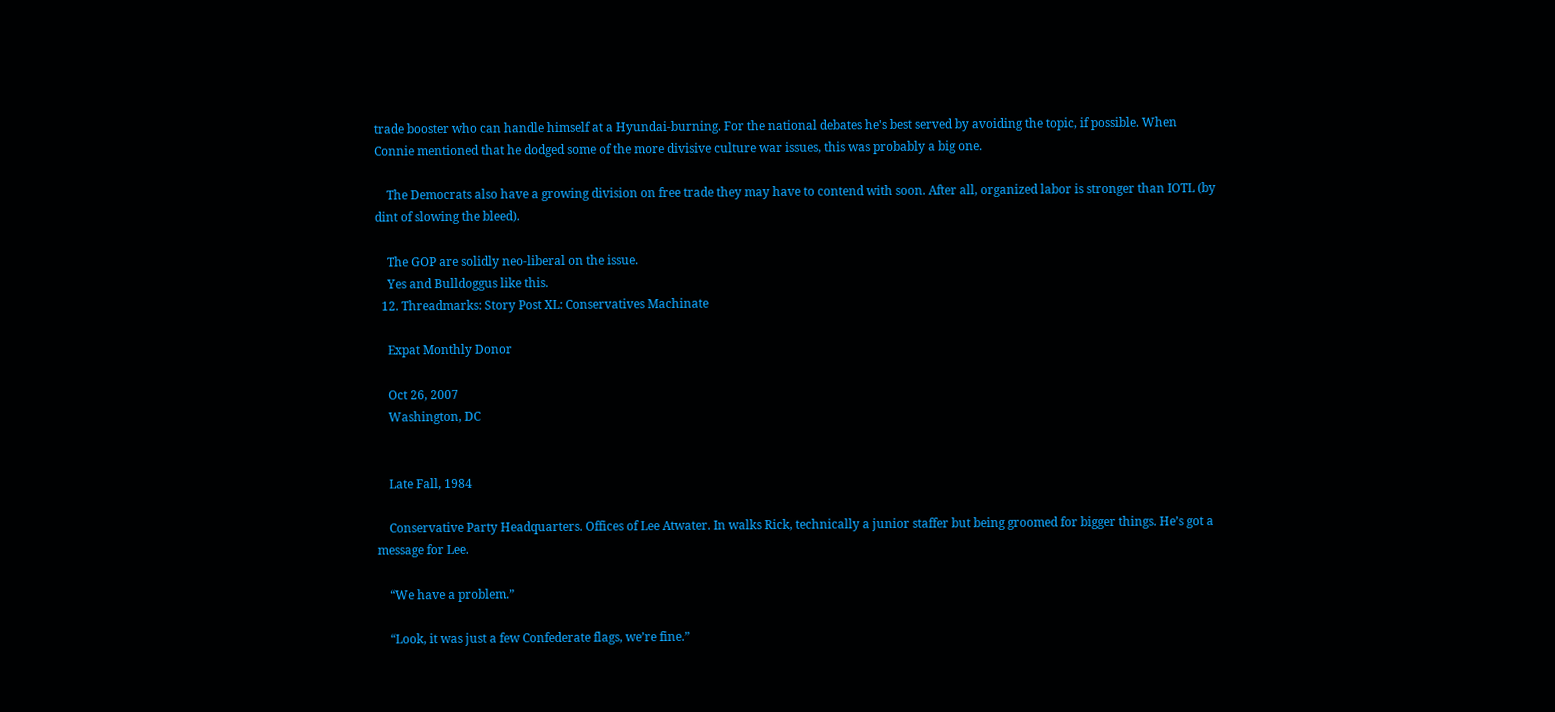trade booster who can handle himself at a Hyundai-burning. For the national debates he's best served by avoiding the topic, if possible. When Connie mentioned that he dodged some of the more divisive culture war issues, this was probably a big one.

    The Democrats also have a growing division on free trade they may have to contend with soon. After all, organized labor is stronger than IOTL (by dint of slowing the bleed).

    The GOP are solidly neo-liberal on the issue.
    Yes and Bulldoggus like this.
  12. Threadmarks: Story Post XL: Conservatives Machinate

    Expat Monthly Donor

    Oct 26, 2007
    Washington, DC


    Late Fall, 1984

    Conservative Party Headquarters. Offices of Lee Atwater. In walks Rick, technically a junior staffer but being groomed for bigger things. He’s got a message for Lee.

    “We have a problem.”

    “Look, it was just a few Confederate flags, we’re fine.”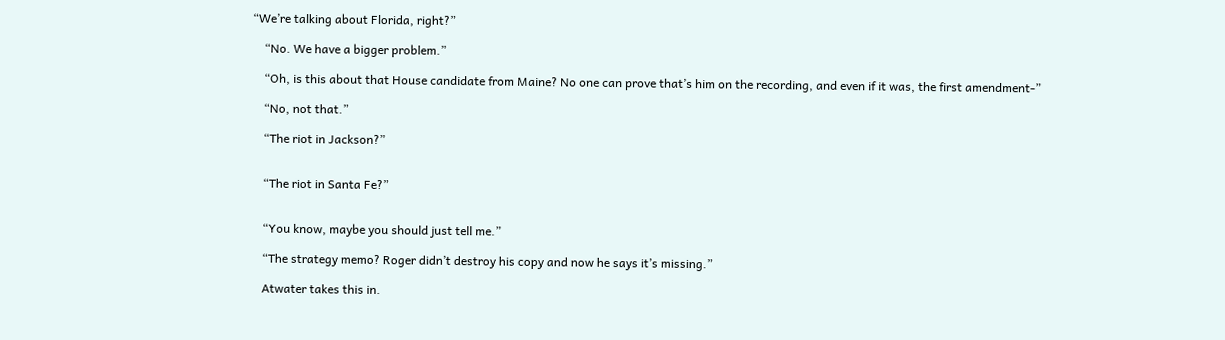“We’re talking about Florida, right?”

    “No. We have a bigger problem.”

    “Oh, is this about that House candidate from Maine? No one can prove that’s him on the recording, and even if it was, the first amendment-”

    “No, not that.”

    “The riot in Jackson?”


    “The riot in Santa Fe?”


    “You know, maybe you should just tell me.”

    “The strategy memo? Roger didn’t destroy his copy and now he says it’s missing.”

    Atwater takes this in.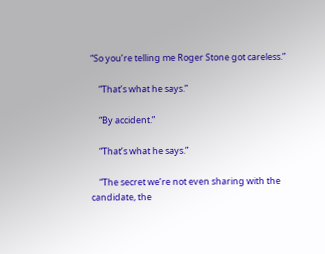“So you’re telling me Roger Stone got careless.”

    “That’s what he says.”

    “By accident.”

    “That’s what he says.”

    “The secret we’re not even sharing with the candidate, the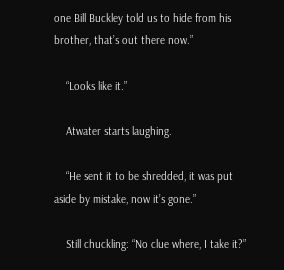one Bill Buckley told us to hide from his brother, that’s out there now.”

    “Looks like it.”

    Atwater starts laughing.

    “He sent it to be shredded, it was put aside by mistake, now it’s gone.”

    Still chuckling: “No clue where, I take it?”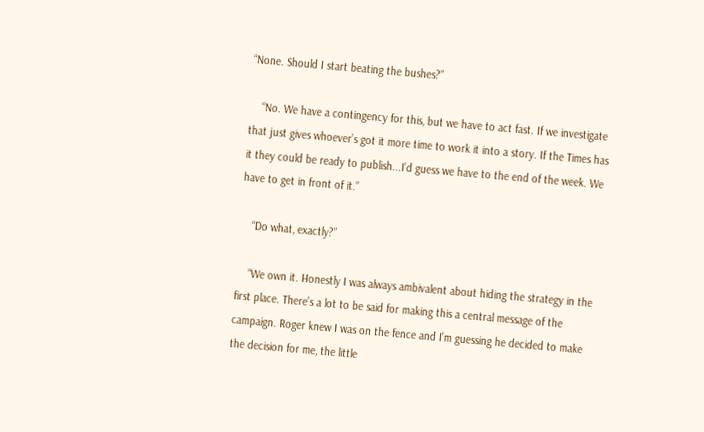“None. Should I start beating the bushes?”

    “No. We have a contingency for this, but we have to act fast. If we investigate that just gives whoever’s got it more time to work it into a story. If the Times has it they could be ready to publish...I’d guess we have to the end of the week. We have to get in front of it.”

    “Do what, exactly?”

    “We own it. Honestly I was always ambivalent about hiding the strategy in the first place. There’s a lot to be said for making this a central message of the campaign. Roger knew I was on the fence and I’m guessing he decided to make the decision for me, the little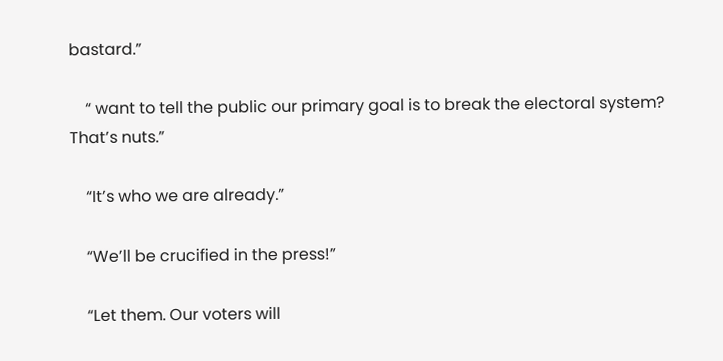bastard.”

    “ want to tell the public our primary goal is to break the electoral system? That’s nuts.”

    “It’s who we are already.”

    “We’ll be crucified in the press!”

    “Let them. Our voters will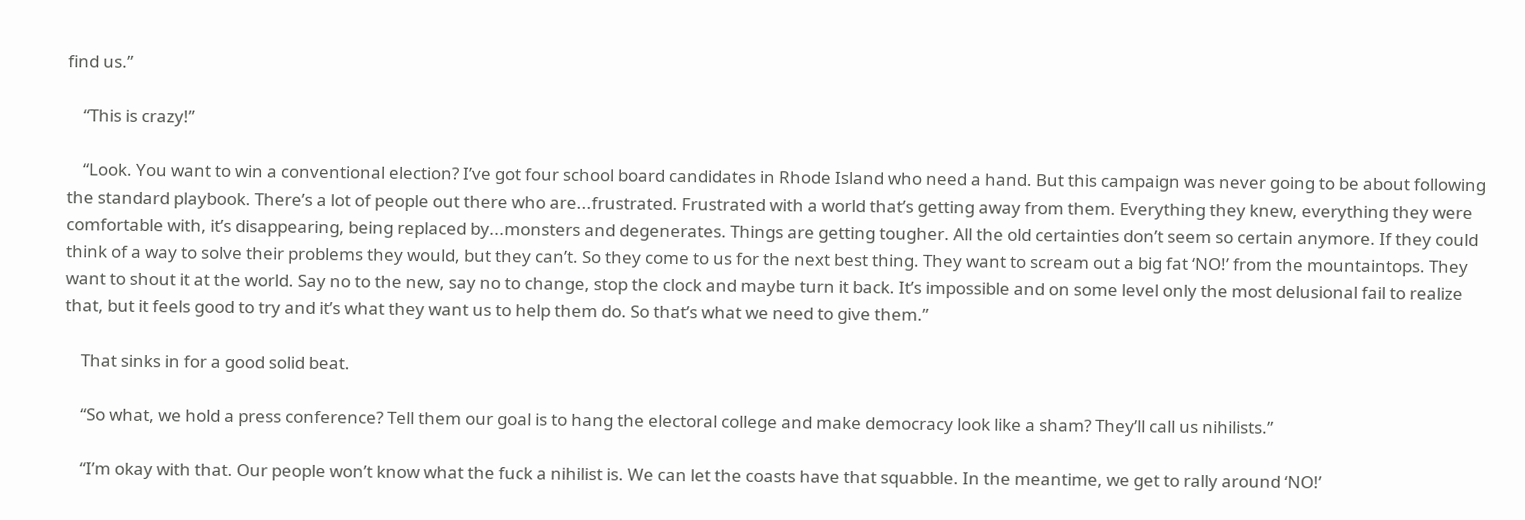find us.”

    “This is crazy!”

    “Look. You want to win a conventional election? I’ve got four school board candidates in Rhode Island who need a hand. But this campaign was never going to be about following the standard playbook. There’s a lot of people out there who are...frustrated. Frustrated with a world that’s getting away from them. Everything they knew, everything they were comfortable with, it’s disappearing, being replaced by...monsters and degenerates. Things are getting tougher. All the old certainties don’t seem so certain anymore. If they could think of a way to solve their problems they would, but they can’t. So they come to us for the next best thing. They want to scream out a big fat ‘NO!’ from the mountaintops. They want to shout it at the world. Say no to the new, say no to change, stop the clock and maybe turn it back. It’s impossible and on some level only the most delusional fail to realize that, but it feels good to try and it’s what they want us to help them do. So that’s what we need to give them.”

    That sinks in for a good solid beat.

    “So what, we hold a press conference? Tell them our goal is to hang the electoral college and make democracy look like a sham? They’ll call us nihilists.”

    “I’m okay with that. Our people won’t know what the fuck a nihilist is. We can let the coasts have that squabble. In the meantime, we get to rally around ‘NO!’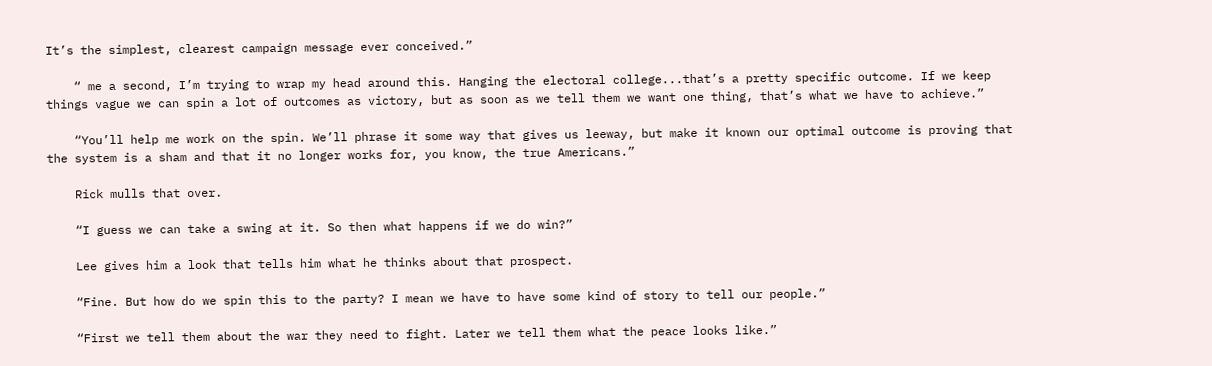It’s the simplest, clearest campaign message ever conceived.”

    “ me a second, I’m trying to wrap my head around this. Hanging the electoral college...that’s a pretty specific outcome. If we keep things vague we can spin a lot of outcomes as victory, but as soon as we tell them we want one thing, that’s what we have to achieve.”

    “You’ll help me work on the spin. We’ll phrase it some way that gives us leeway, but make it known our optimal outcome is proving that the system is a sham and that it no longer works for, you know, the true Americans.”

    Rick mulls that over.

    “I guess we can take a swing at it. So then what happens if we do win?”

    Lee gives him a look that tells him what he thinks about that prospect.

    “Fine. But how do we spin this to the party? I mean we have to have some kind of story to tell our people.”

    “First we tell them about the war they need to fight. Later we tell them what the peace looks like.”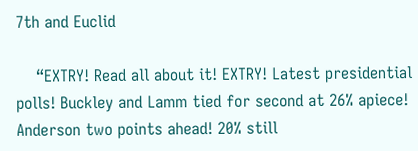7th and Euclid

    “EXTRY! Read all about it! EXTRY! Latest presidential polls! Buckley and Lamm tied for second at 26% apiece! Anderson two points ahead! 20% still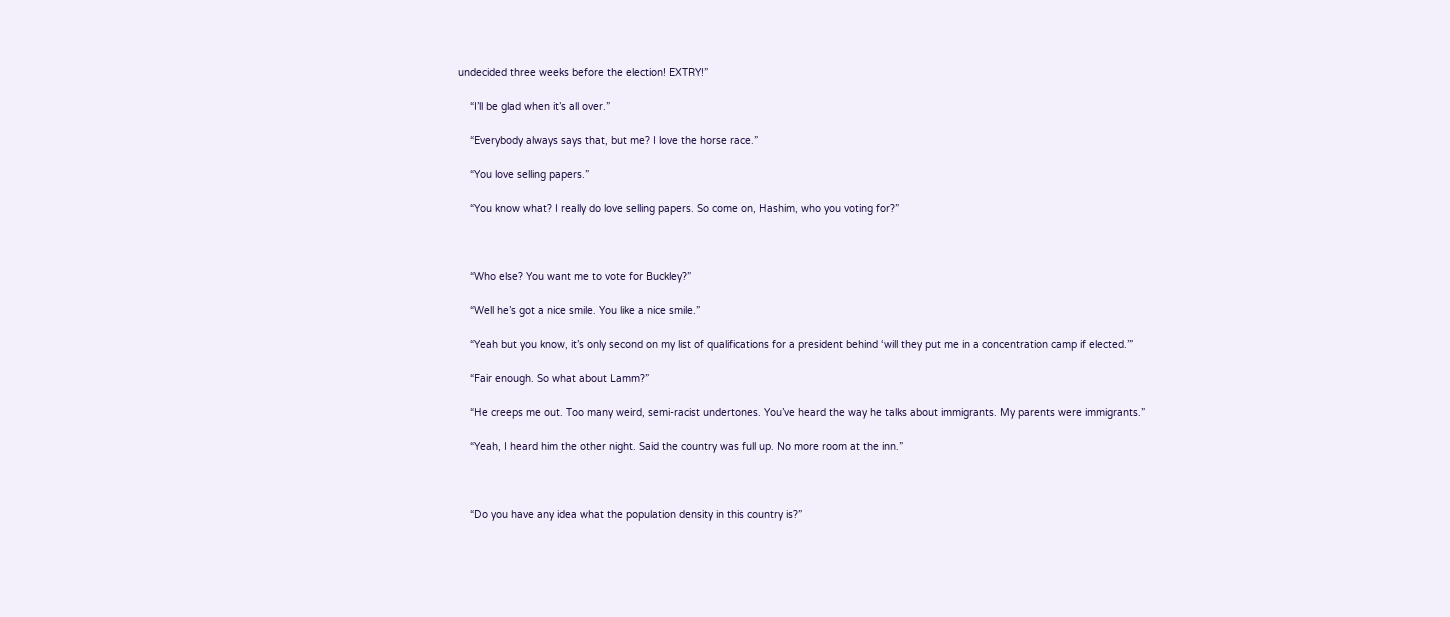undecided three weeks before the election! EXTRY!”

    “I’ll be glad when it’s all over.”

    “Everybody always says that, but me? I love the horse race.”

    “You love selling papers.”

    “You know what? I really do love selling papers. So come on, Hashim, who you voting for?”



    “Who else? You want me to vote for Buckley?”

    “Well he’s got a nice smile. You like a nice smile.”

    “Yeah but you know, it’s only second on my list of qualifications for a president behind ‘will they put me in a concentration camp if elected.’”

    “Fair enough. So what about Lamm?”

    “He creeps me out. Too many weird, semi-racist undertones. You’ve heard the way he talks about immigrants. My parents were immigrants.”

    “Yeah, I heard him the other night. Said the country was full up. No more room at the inn.”



    “Do you have any idea what the population density in this country is?”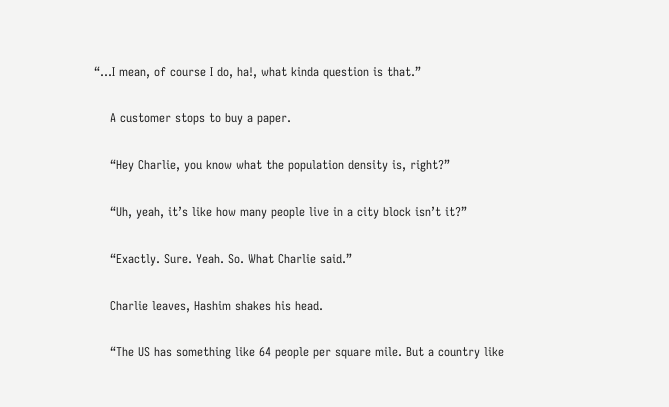“...I mean, of course I do, ha!, what kinda question is that.”

    A customer stops to buy a paper.

    “Hey Charlie, you know what the population density is, right?”

    “Uh, yeah, it’s like how many people live in a city block isn’t it?”

    “Exactly. Sure. Yeah. So. What Charlie said.”

    Charlie leaves, Hashim shakes his head.

    “The US has something like 64 people per square mile. But a country like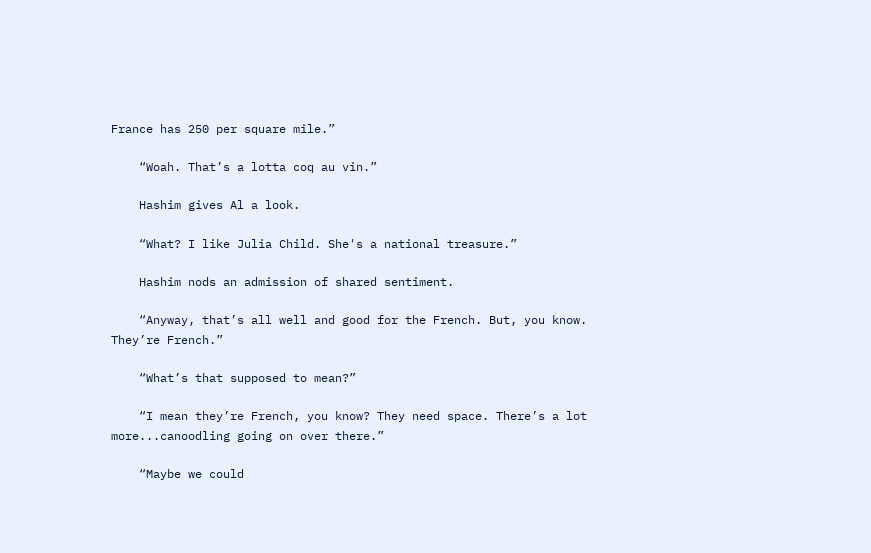France has 250 per square mile.”

    “Woah. That’s a lotta coq au vin.”

    Hashim gives Al a look.

    “What? I like Julia Child. She's a national treasure.”

    Hashim nods an admission of shared sentiment.

    “Anyway, that’s all well and good for the French. But, you know. They’re French.”

    “What’s that supposed to mean?”

    “I mean they’re French, you know? They need space. There’s a lot more...canoodling going on over there.”

    “Maybe we could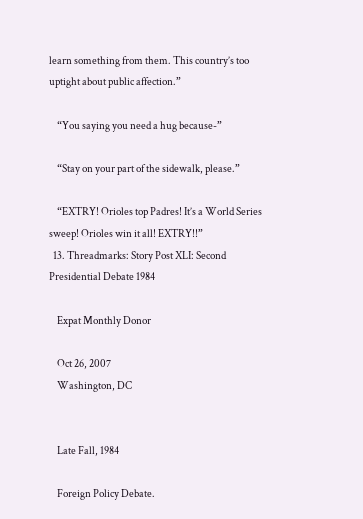learn something from them. This country’s too uptight about public affection.”

    “You saying you need a hug because-”

    “Stay on your part of the sidewalk, please.”

    “EXTRY! Orioles top Padres! It’s a World Series sweep! Orioles win it all! EXTRY!!”
  13. Threadmarks: Story Post XLI: Second Presidential Debate 1984

    Expat Monthly Donor

    Oct 26, 2007
    Washington, DC


    Late Fall, 1984

    Foreign Policy Debate.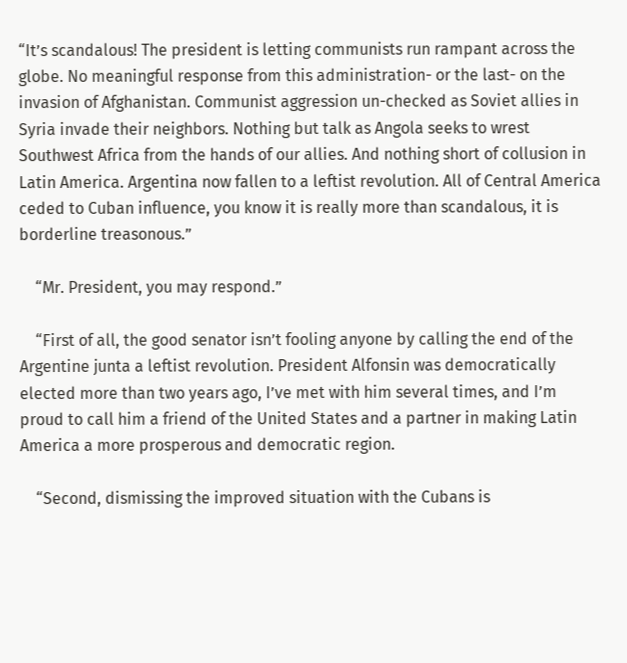“It’s scandalous! The president is letting communists run rampant across the globe. No meaningful response from this administration- or the last- on the invasion of Afghanistan. Communist aggression un-checked as Soviet allies in Syria invade their neighbors. Nothing but talk as Angola seeks to wrest Southwest Africa from the hands of our allies. And nothing short of collusion in Latin America. Argentina now fallen to a leftist revolution. All of Central America ceded to Cuban influence, you know it is really more than scandalous, it is borderline treasonous.”

    “Mr. President, you may respond.”

    “First of all, the good senator isn’t fooling anyone by calling the end of the Argentine junta a leftist revolution. President Alfonsin was democratically elected more than two years ago, I’ve met with him several times, and I’m proud to call him a friend of the United States and a partner in making Latin America a more prosperous and democratic region.

    “Second, dismissing the improved situation with the Cubans is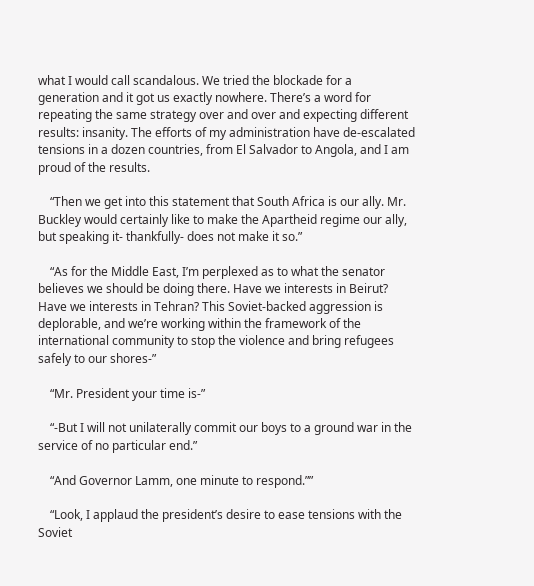what I would call scandalous. We tried the blockade for a generation and it got us exactly nowhere. There’s a word for repeating the same strategy over and over and expecting different results: insanity. The efforts of my administration have de-escalated tensions in a dozen countries, from El Salvador to Angola, and I am proud of the results.

    “Then we get into this statement that South Africa is our ally. Mr. Buckley would certainly like to make the Apartheid regime our ally, but speaking it- thankfully- does not make it so.”

    “As for the Middle East, I’m perplexed as to what the senator believes we should be doing there. Have we interests in Beirut? Have we interests in Tehran? This Soviet-backed aggression is deplorable, and we’re working within the framework of the international community to stop the violence and bring refugees safely to our shores-”

    “Mr. President your time is-”

    “-But I will not unilaterally commit our boys to a ground war in the service of no particular end.”

    “And Governor Lamm, one minute to respond.””

    “Look, I applaud the president’s desire to ease tensions with the Soviet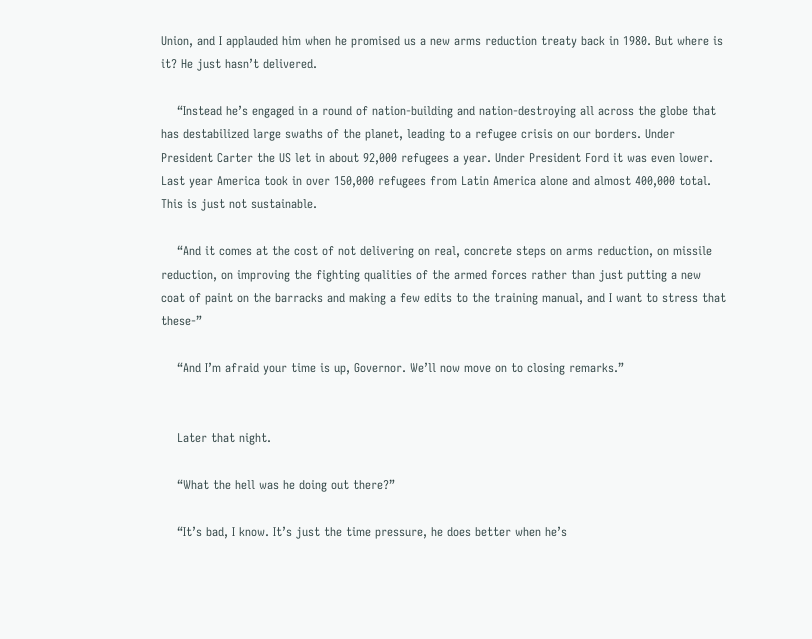Union, and I applauded him when he promised us a new arms reduction treaty back in 1980. But where is it? He just hasn’t delivered.

    “Instead he’s engaged in a round of nation-building and nation-destroying all across the globe that has destabilized large swaths of the planet, leading to a refugee crisis on our borders. Under President Carter the US let in about 92,000 refugees a year. Under President Ford it was even lower. Last year America took in over 150,000 refugees from Latin America alone and almost 400,000 total. This is just not sustainable.

    “And it comes at the cost of not delivering on real, concrete steps on arms reduction, on missile reduction, on improving the fighting qualities of the armed forces rather than just putting a new coat of paint on the barracks and making a few edits to the training manual, and I want to stress that these-”

    “And I’m afraid your time is up, Governor. We’ll now move on to closing remarks.”


    Later that night.

    “What the hell was he doing out there?”

    “It’s bad, I know. It’s just the time pressure, he does better when he’s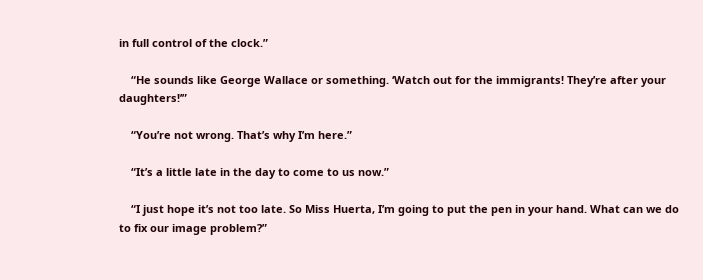in full control of the clock.”

    “He sounds like George Wallace or something. ‘Watch out for the immigrants! They’re after your daughters!’”

    “You’re not wrong. That’s why I’m here.”

    “It’s a little late in the day to come to us now.”

    “I just hope it’s not too late. So Miss Huerta, I’m going to put the pen in your hand. What can we do to fix our image problem?”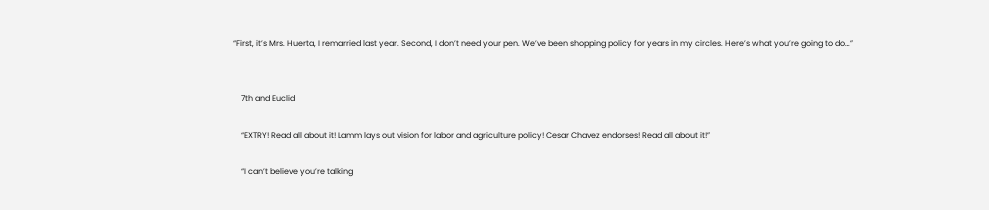“First, it’s Mrs. Huerta, I remarried last year. Second, I don’t need your pen. We’ve been shopping policy for years in my circles. Here’s what you’re going to do…”


    7th and Euclid

    “EXTRY! Read all about it! Lamm lays out vision for labor and agriculture policy! Cesar Chavez endorses! Read all about it!”

    “I can’t believe you’re talking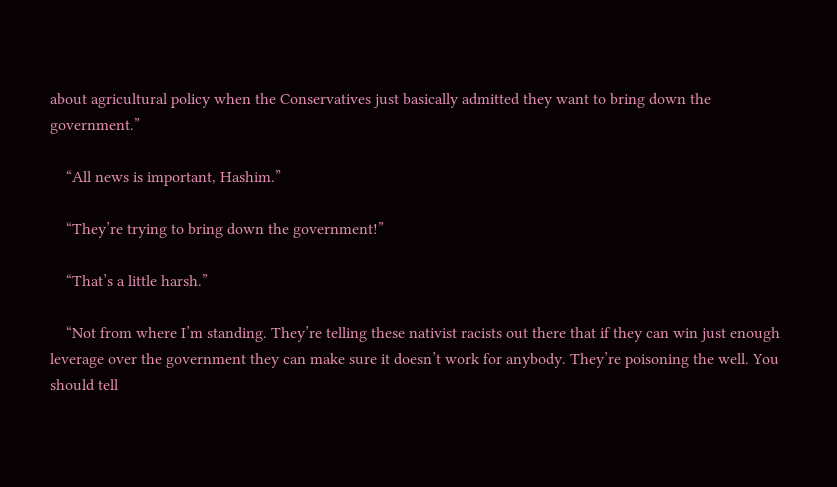about agricultural policy when the Conservatives just basically admitted they want to bring down the government.”

    “All news is important, Hashim.”

    “They’re trying to bring down the government!”

    “That’s a little harsh.”

    “Not from where I’m standing. They’re telling these nativist racists out there that if they can win just enough leverage over the government they can make sure it doesn’t work for anybody. They’re poisoning the well. You should tell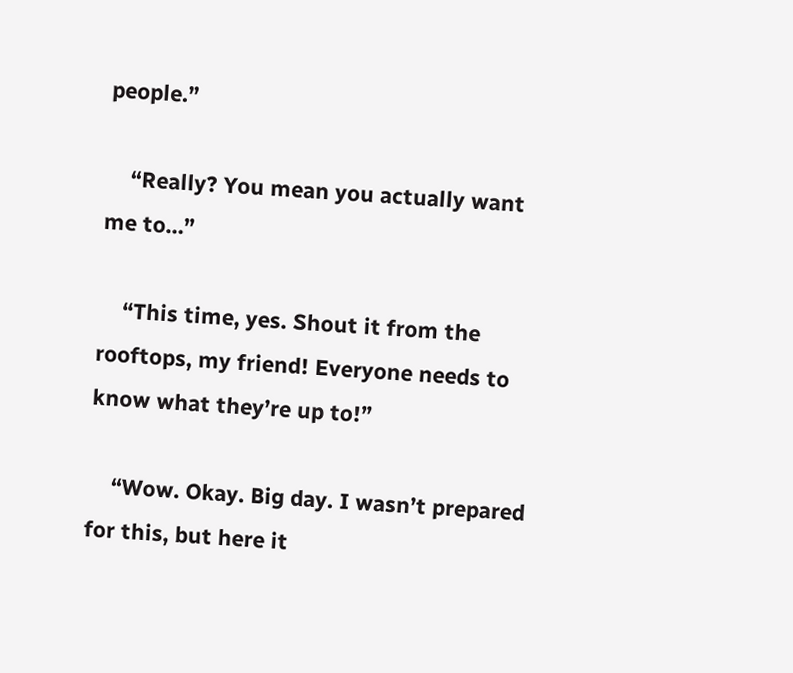people.”

    “Really? You mean you actually want me to…”

    “This time, yes. Shout it from the rooftops, my friend! Everyone needs to know what they’re up to!”

    “Wow. Okay. Big day. I wasn’t prepared for this, but here it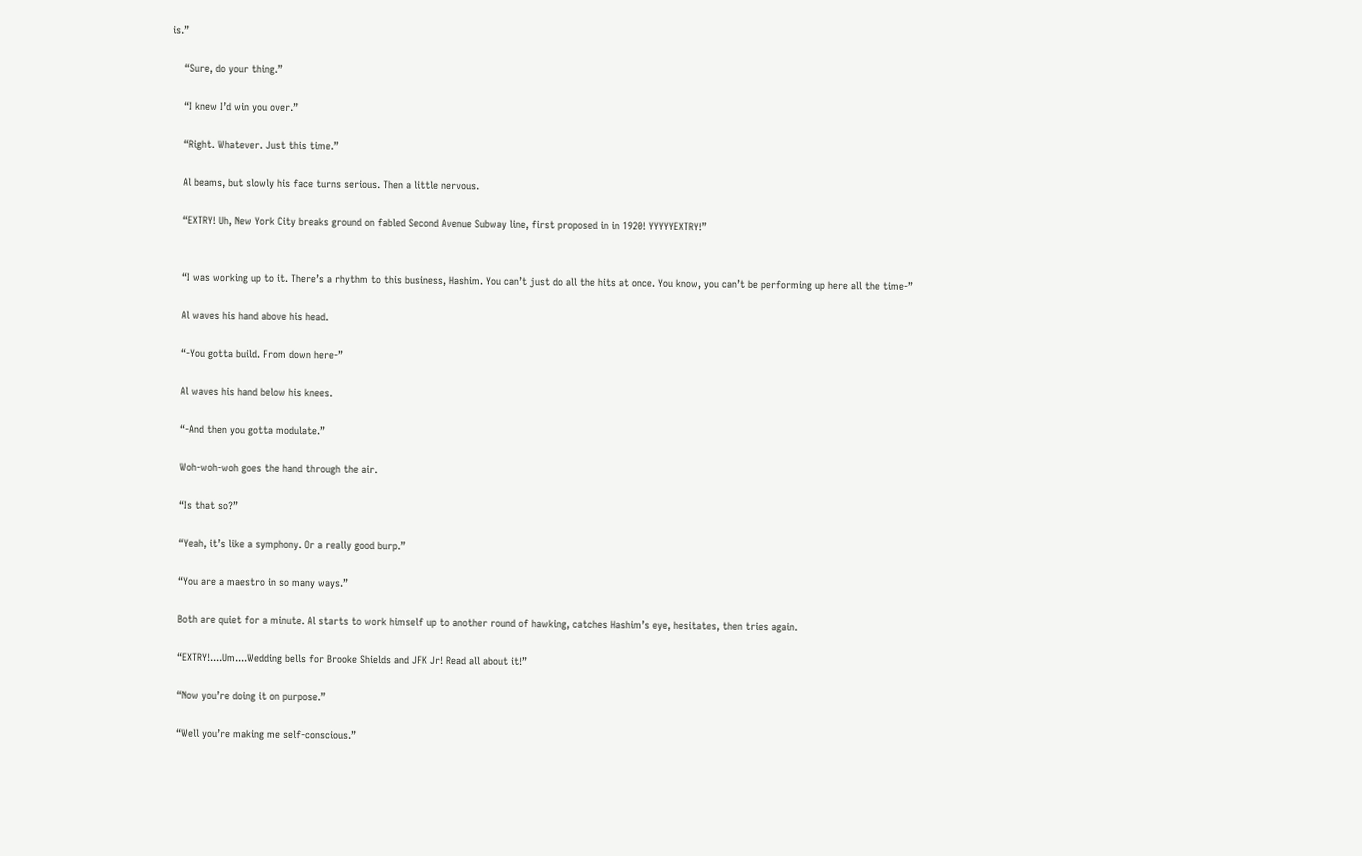is.”

    “Sure, do your thing.”

    “I knew I’d win you over.”

    “Right. Whatever. Just this time.”

    Al beams, but slowly his face turns serious. Then a little nervous.

    “EXTRY! Uh, New York City breaks ground on fabled Second Avenue Subway line, first proposed in in 1920! YYYYYEXTRY!”


    “I was working up to it. There’s a rhythm to this business, Hashim. You can’t just do all the hits at once. You know, you can’t be performing up here all the time-”

    Al waves his hand above his head.

    “-You gotta build. From down here-”

    Al waves his hand below his knees.

    “-And then you gotta modulate.”

    Woh-woh-woh goes the hand through the air.

    “Is that so?”

    “Yeah, it’s like a symphony. Or a really good burp.”

    “You are a maestro in so many ways.”

    Both are quiet for a minute. Al starts to work himself up to another round of hawking, catches Hashim’s eye, hesitates, then tries again.

    “EXTRY!....Um....Wedding bells for Brooke Shields and JFK Jr! Read all about it!”

    “Now you’re doing it on purpose.”

    “Well you’re making me self-conscious.”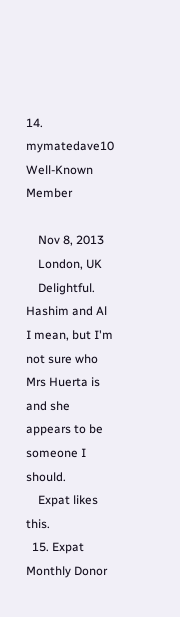14. mymatedave10 Well-Known Member

    Nov 8, 2013
    London, UK
    Delightful. Hashim and Al I mean, but I'm not sure who Mrs Huerta is and she appears to be someone I should.
    Expat likes this.
  15. Expat Monthly Donor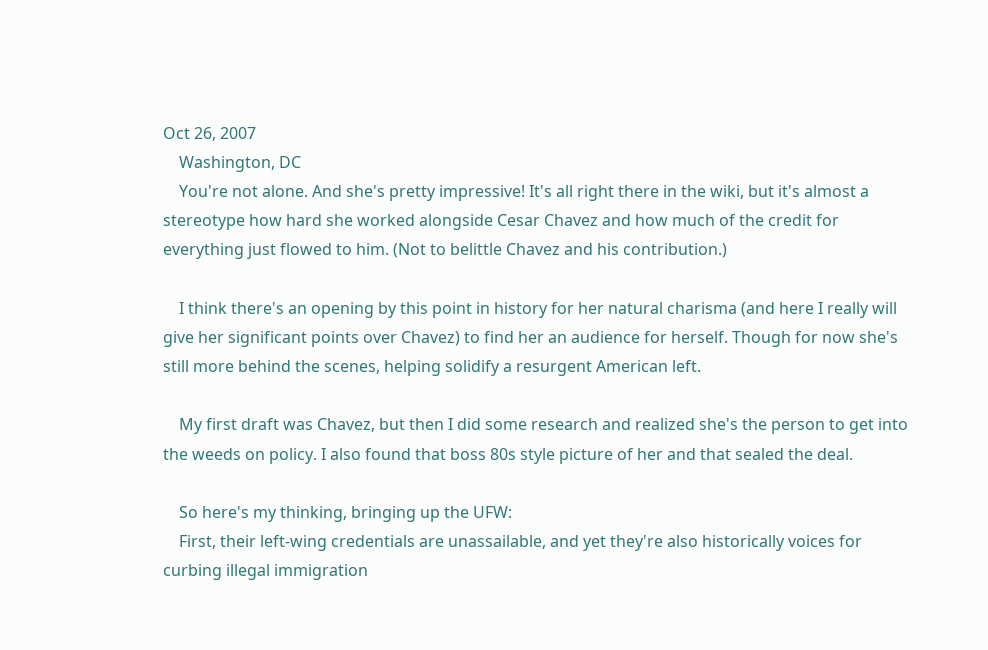Oct 26, 2007
    Washington, DC
    You're not alone. And she's pretty impressive! It's all right there in the wiki, but it's almost a stereotype how hard she worked alongside Cesar Chavez and how much of the credit for everything just flowed to him. (Not to belittle Chavez and his contribution.)

    I think there's an opening by this point in history for her natural charisma (and here I really will give her significant points over Chavez) to find her an audience for herself. Though for now she's still more behind the scenes, helping solidify a resurgent American left.

    My first draft was Chavez, but then I did some research and realized she's the person to get into the weeds on policy. I also found that boss 80s style picture of her and that sealed the deal.

    So here's my thinking, bringing up the UFW:
    First, their left-wing credentials are unassailable, and yet they're also historically voices for curbing illegal immigration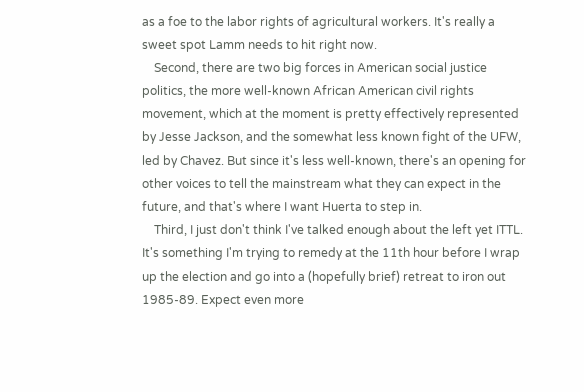as a foe to the labor rights of agricultural workers. It's really a sweet spot Lamm needs to hit right now.
    Second, there are two big forces in American social justice politics, the more well-known African American civil rights movement, which at the moment is pretty effectively represented by Jesse Jackson, and the somewhat less known fight of the UFW, led by Chavez. But since it's less well-known, there's an opening for other voices to tell the mainstream what they can expect in the future, and that's where I want Huerta to step in.
    Third, I just don't think I've talked enough about the left yet ITTL. It's something I'm trying to remedy at the 11th hour before I wrap up the election and go into a (hopefully brief) retreat to iron out 1985-89. Expect even more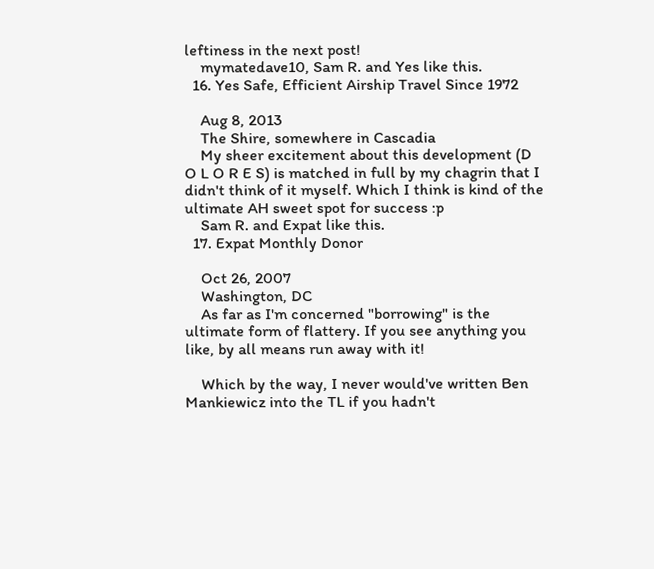leftiness in the next post!
    mymatedave10, Sam R. and Yes like this.
  16. Yes Safe, Efficient Airship Travel Since 1972

    Aug 8, 2013
    The Shire, somewhere in Cascadia
    My sheer excitement about this development (D O L O R E S) is matched in full by my chagrin that I didn't think of it myself. Which I think is kind of the ultimate AH sweet spot for success :p
    Sam R. and Expat like this.
  17. Expat Monthly Donor

    Oct 26, 2007
    Washington, DC
    As far as I'm concerned "borrowing" is the ultimate form of flattery. If you see anything you like, by all means run away with it!

    Which by the way, I never would've written Ben Mankiewicz into the TL if you hadn't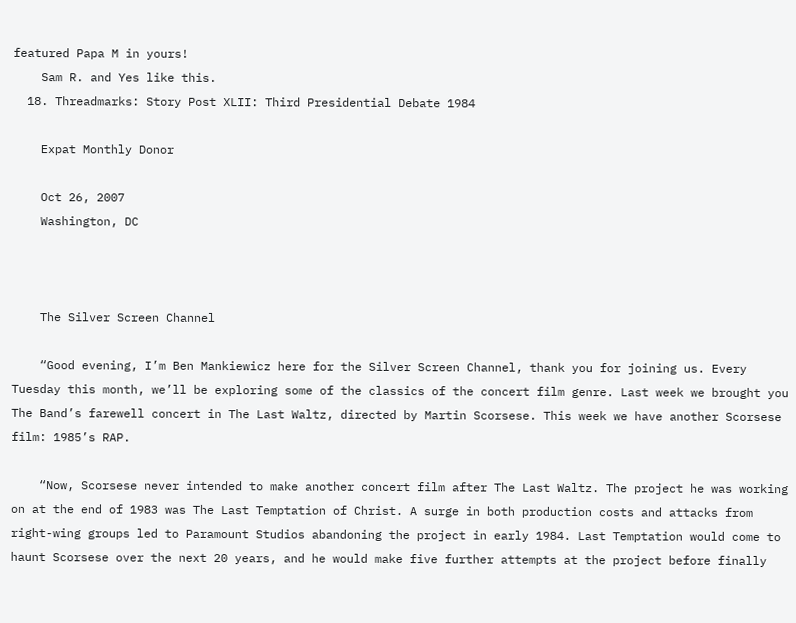featured Papa M in yours!
    Sam R. and Yes like this.
  18. Threadmarks: Story Post XLII: Third Presidential Debate 1984

    Expat Monthly Donor

    Oct 26, 2007
    Washington, DC



    The Silver Screen Channel

    “Good evening, I’m Ben Mankiewicz here for the Silver Screen Channel, thank you for joining us. Every Tuesday this month, we’ll be exploring some of the classics of the concert film genre. Last week we brought you The Band’s farewell concert in The Last Waltz, directed by Martin Scorsese. This week we have another Scorsese film: 1985’s RAP.

    “Now, Scorsese never intended to make another concert film after The Last Waltz. The project he was working on at the end of 1983 was The Last Temptation of Christ. A surge in both production costs and attacks from right-wing groups led to Paramount Studios abandoning the project in early 1984. Last Temptation would come to haunt Scorsese over the next 20 years, and he would make five further attempts at the project before finally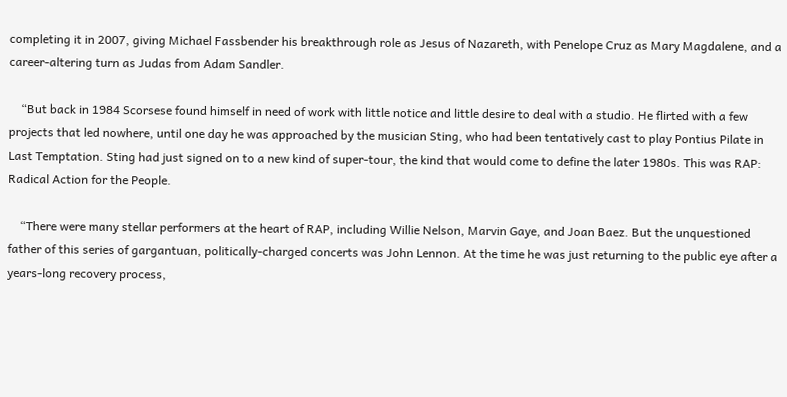completing it in 2007, giving Michael Fassbender his breakthrough role as Jesus of Nazareth, with Penelope Cruz as Mary Magdalene, and a career-altering turn as Judas from Adam Sandler.

    “But back in 1984 Scorsese found himself in need of work with little notice and little desire to deal with a studio. He flirted with a few projects that led nowhere, until one day he was approached by the musician Sting, who had been tentatively cast to play Pontius Pilate in Last Temptation. Sting had just signed on to a new kind of super-tour, the kind that would come to define the later 1980s. This was RAP: Radical Action for the People.

    “There were many stellar performers at the heart of RAP, including Willie Nelson, Marvin Gaye, and Joan Baez. But the unquestioned father of this series of gargantuan, politically-charged concerts was John Lennon. At the time he was just returning to the public eye after a years-long recovery process,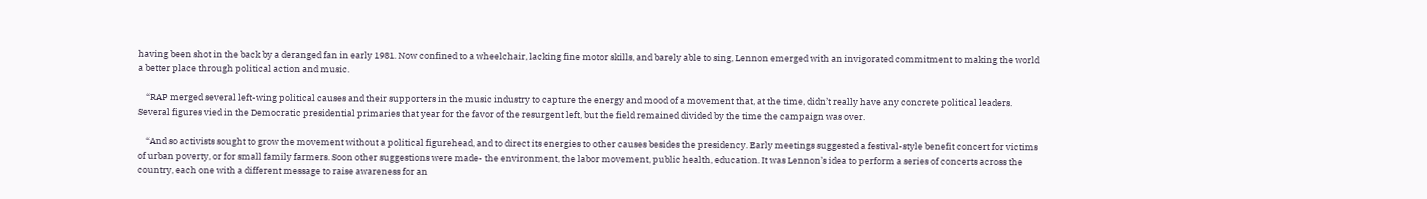having been shot in the back by a deranged fan in early 1981. Now confined to a wheelchair, lacking fine motor skills, and barely able to sing, Lennon emerged with an invigorated commitment to making the world a better place through political action and music.

    “RAP merged several left-wing political causes and their supporters in the music industry to capture the energy and mood of a movement that, at the time, didn’t really have any concrete political leaders. Several figures vied in the Democratic presidential primaries that year for the favor of the resurgent left, but the field remained divided by the time the campaign was over.

    “And so activists sought to grow the movement without a political figurehead, and to direct its energies to other causes besides the presidency. Early meetings suggested a festival-style benefit concert for victims of urban poverty, or for small family farmers. Soon other suggestions were made- the environment, the labor movement, public health, education. It was Lennon’s idea to perform a series of concerts across the country, each one with a different message to raise awareness for an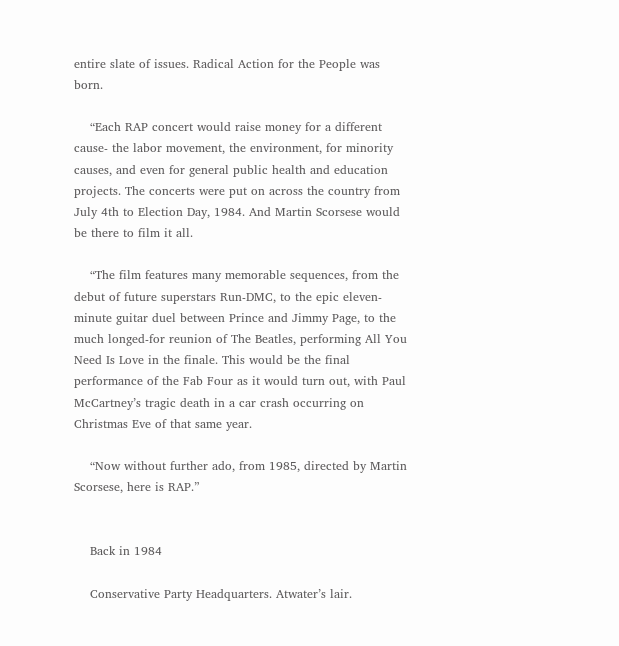entire slate of issues. Radical Action for the People was born.

    “Each RAP concert would raise money for a different cause- the labor movement, the environment, for minority causes, and even for general public health and education projects. The concerts were put on across the country from July 4th to Election Day, 1984. And Martin Scorsese would be there to film it all.

    “The film features many memorable sequences, from the debut of future superstars Run-DMC, to the epic eleven-minute guitar duel between Prince and Jimmy Page, to the much longed-for reunion of The Beatles, performing All You Need Is Love in the finale. This would be the final performance of the Fab Four as it would turn out, with Paul McCartney’s tragic death in a car crash occurring on Christmas Eve of that same year.

    “Now without further ado, from 1985, directed by Martin Scorsese, here is RAP.”


    Back in 1984

    Conservative Party Headquarters. Atwater’s lair.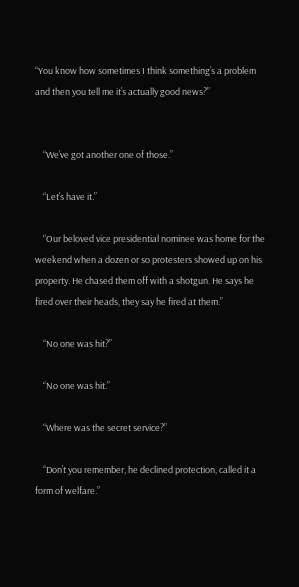“You know how sometimes I think something’s a problem and then you tell me it’s actually good news?”


    “We’ve got another one of those.”

    “Let’s have it.”

    “Our beloved vice presidential nominee was home for the weekend when a dozen or so protesters showed up on his property. He chased them off with a shotgun. He says he fired over their heads, they say he fired at them.”

    “No one was hit?”

    “No one was hit.”

    “Where was the secret service?”

    “Don’t you remember, he declined protection, called it a form of welfare.”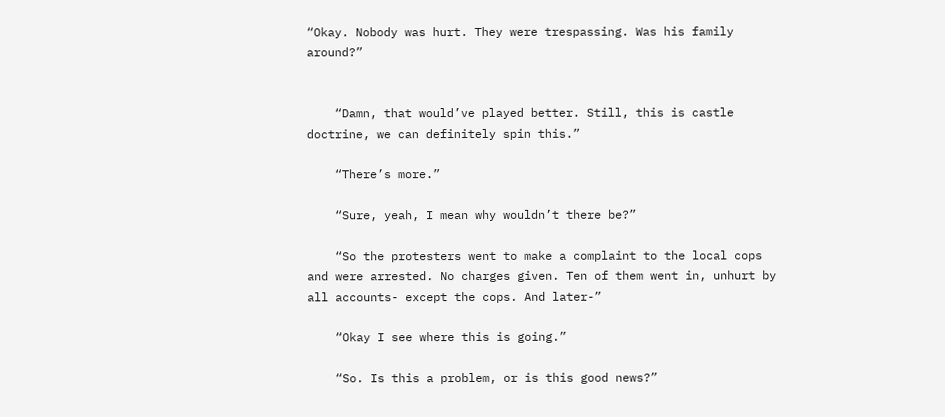“Okay. Nobody was hurt. They were trespassing. Was his family around?”


    “Damn, that would’ve played better. Still, this is castle doctrine, we can definitely spin this.”

    “There’s more.”

    “Sure, yeah, I mean why wouldn’t there be?”

    “So the protesters went to make a complaint to the local cops and were arrested. No charges given. Ten of them went in, unhurt by all accounts- except the cops. And later-”

    “Okay I see where this is going.”

    “So. Is this a problem, or is this good news?”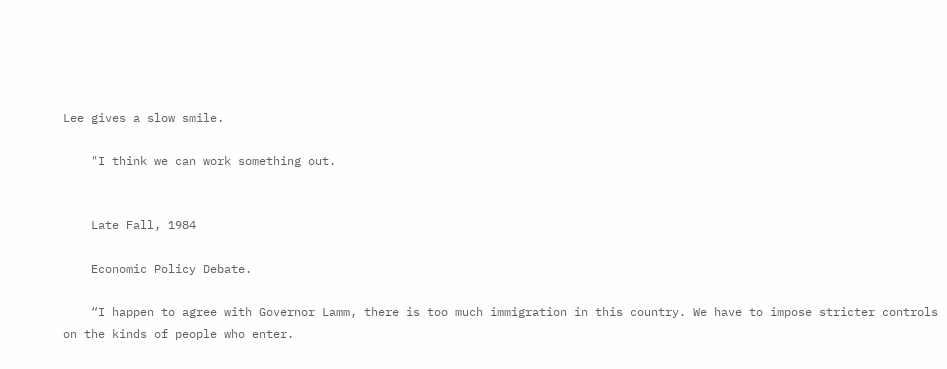Lee gives a slow smile.

    "I think we can work something out.


    Late Fall, 1984

    Economic Policy Debate.

    “I happen to agree with Governor Lamm, there is too much immigration in this country. We have to impose stricter controls on the kinds of people who enter.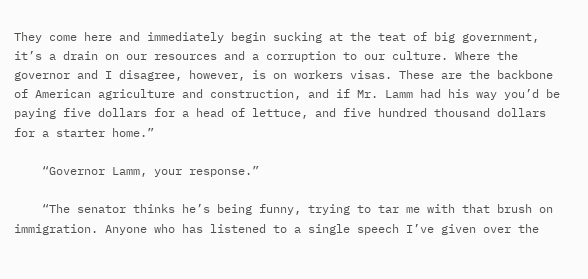They come here and immediately begin sucking at the teat of big government, it’s a drain on our resources and a corruption to our culture. Where the governor and I disagree, however, is on workers visas. These are the backbone of American agriculture and construction, and if Mr. Lamm had his way you’d be paying five dollars for a head of lettuce, and five hundred thousand dollars for a starter home.”

    “Governor Lamm, your response.”

    “The senator thinks he’s being funny, trying to tar me with that brush on immigration. Anyone who has listened to a single speech I’ve given over the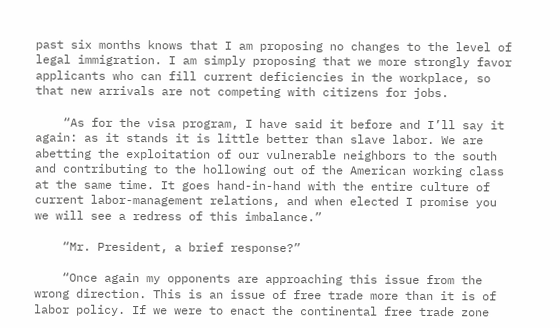past six months knows that I am proposing no changes to the level of legal immigration. I am simply proposing that we more strongly favor applicants who can fill current deficiencies in the workplace, so that new arrivals are not competing with citizens for jobs.

    “As for the visa program, I have said it before and I’ll say it again: as it stands it is little better than slave labor. We are abetting the exploitation of our vulnerable neighbors to the south and contributing to the hollowing out of the American working class at the same time. It goes hand-in-hand with the entire culture of current labor-management relations, and when elected I promise you we will see a redress of this imbalance.”

    “Mr. President, a brief response?”

    “Once again my opponents are approaching this issue from the wrong direction. This is an issue of free trade more than it is of labor policy. If we were to enact the continental free trade zone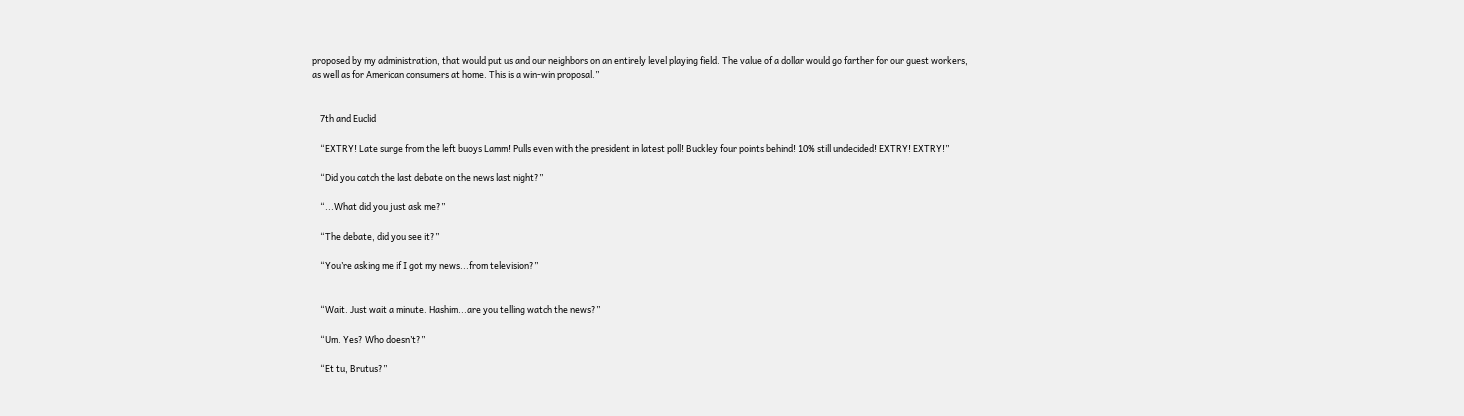proposed by my administration, that would put us and our neighbors on an entirely level playing field. The value of a dollar would go farther for our guest workers, as well as for American consumers at home. This is a win-win proposal.”


    7th and Euclid

    “EXTRY! Late surge from the left buoys Lamm! Pulls even with the president in latest poll! Buckley four points behind! 10% still undecided! EXTRY! EXTRY!”

    “Did you catch the last debate on the news last night?”

    “...What did you just ask me?”

    “The debate, did you see it?”

    “You’re asking me if I got my news...from television?”


    “Wait. Just wait a minute. Hashim...are you telling watch the news?”

    “Um. Yes? Who doesn’t?”

    “Et tu, Brutus?”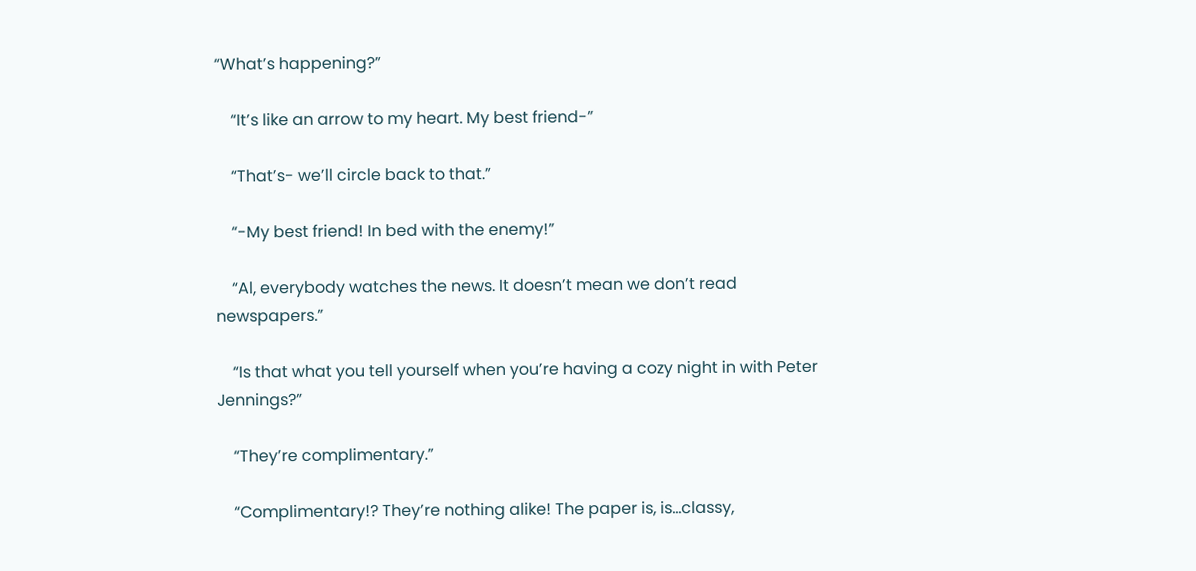“What’s happening?”

    “It’s like an arrow to my heart. My best friend-”

    “That’s- we’ll circle back to that.”

    “-My best friend! In bed with the enemy!”

    “Al, everybody watches the news. It doesn’t mean we don’t read newspapers.”

    “Is that what you tell yourself when you’re having a cozy night in with Peter Jennings?”

    “They’re complimentary.”

    “Complimentary!? They’re nothing alike! The paper is, is...classy,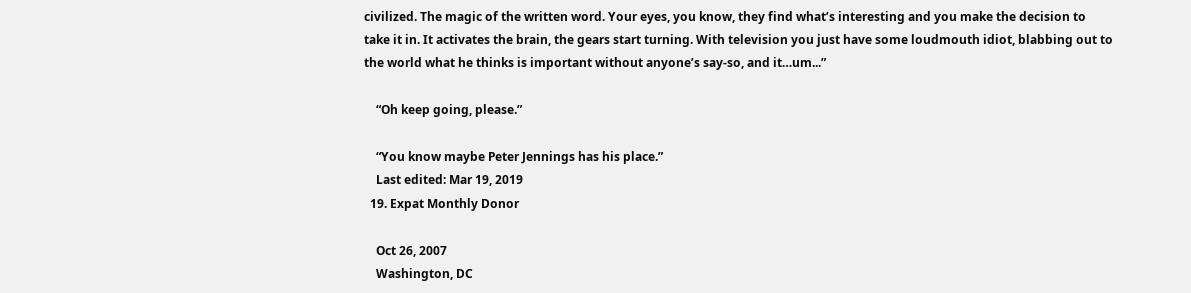civilized. The magic of the written word. Your eyes, you know, they find what’s interesting and you make the decision to take it in. It activates the brain, the gears start turning. With television you just have some loudmouth idiot, blabbing out to the world what he thinks is important without anyone’s say-so, and it…um...”

    “Oh keep going, please.”

    “You know maybe Peter Jennings has his place.”
    Last edited: Mar 19, 2019
  19. Expat Monthly Donor

    Oct 26, 2007
    Washington, DC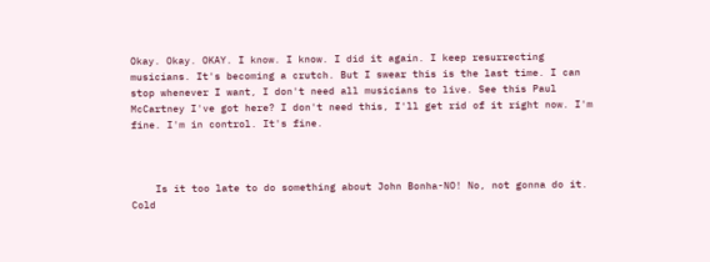Okay. Okay. OKAY. I know. I know. I did it again. I keep resurrecting musicians. It's becoming a crutch. But I swear this is the last time. I can stop whenever I want, I don't need all musicians to live. See this Paul McCartney I've got here? I don't need this, I'll get rid of it right now. I'm fine. I'm in control. It's fine.



    Is it too late to do something about John Bonha-NO! No, not gonna do it. Cold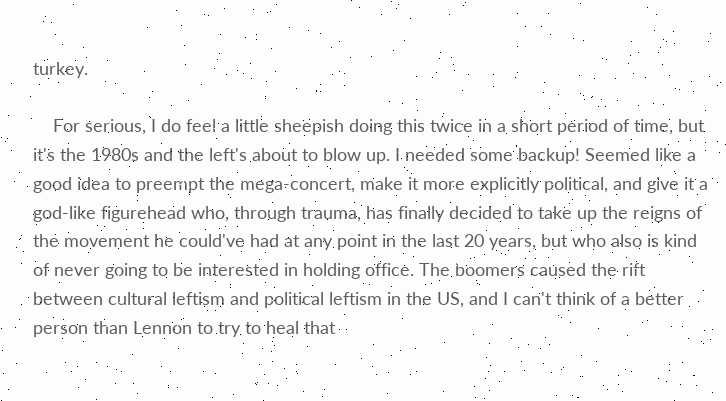turkey.

    For serious, I do feel a little sheepish doing this twice in a short period of time, but it's the 1980s and the left's about to blow up. I needed some backup! Seemed like a good idea to preempt the mega-concert, make it more explicitly political, and give it a god-like figurehead who, through trauma, has finally decided to take up the reigns of the movement he could've had at any point in the last 20 years, but who also is kind of never going to be interested in holding office. The boomers caused the rift between cultural leftism and political leftism in the US, and I can't think of a better person than Lennon to try to heal that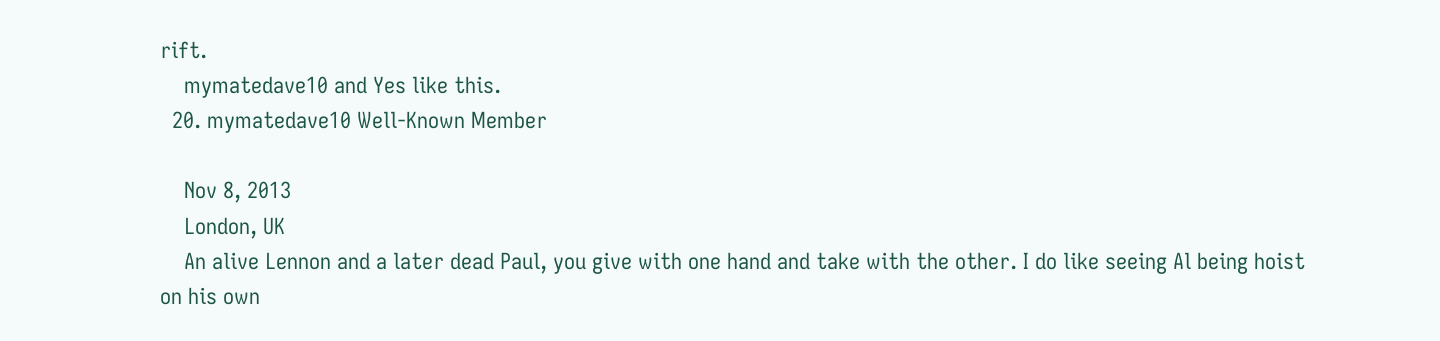rift.
    mymatedave10 and Yes like this.
  20. mymatedave10 Well-Known Member

    Nov 8, 2013
    London, UK
    An alive Lennon and a later dead Paul, you give with one hand and take with the other. I do like seeing Al being hoist on his own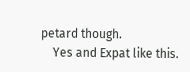petard though.
    Yes and Expat like this.